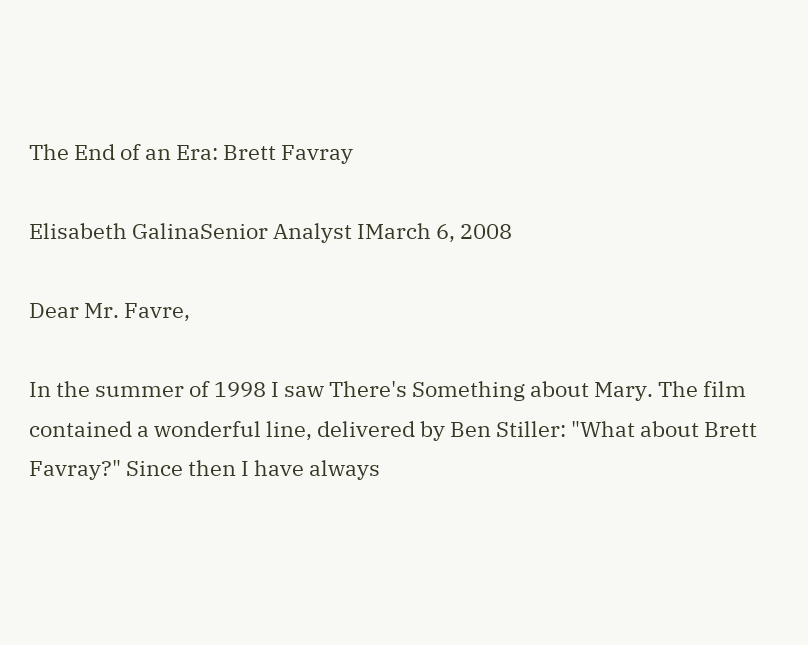The End of an Era: Brett Favray

Elisabeth GalinaSenior Analyst IMarch 6, 2008

Dear Mr. Favre,

In the summer of 1998 I saw There's Something about Mary. The film contained a wonderful line, delivered by Ben Stiller: "What about Brett Favray?" Since then I have always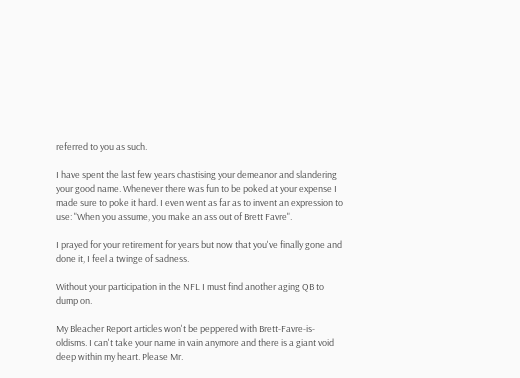referred to you as such.

I have spent the last few years chastising your demeanor and slandering your good name. Whenever there was fun to be poked at your expense I made sure to poke it hard. I even went as far as to invent an expression to use: "When you assume, you make an ass out of Brett Favre".

I prayed for your retirement for years but now that you've finally gone and done it, I feel a twinge of sadness.

Without your participation in the NFL I must find another aging QB to dump on.

My Bleacher Report articles won't be peppered with Brett-Favre-is-oldisms. I can't take your name in vain anymore and there is a giant void deep within my heart. Please Mr.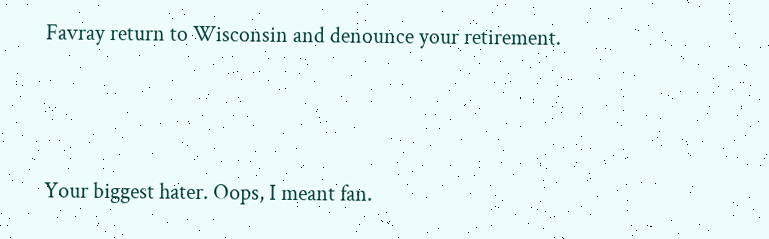Favray return to Wisconsin and denounce your retirement.



Your biggest hater. Oops, I meant fan.